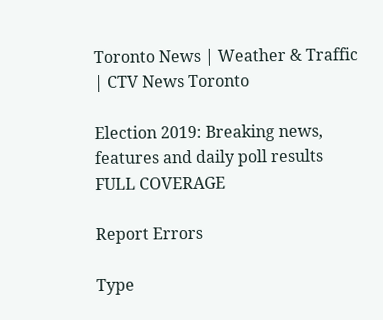Toronto News | Weather & Traffic | CTV News Toronto

Election 2019: Breaking news, features and daily poll results FULL COVERAGE

Report Errors

Type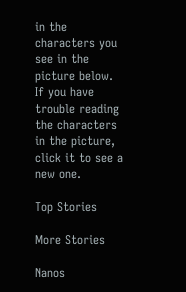in the characters you see in the picture below. If you have trouble reading the characters in the picture, click it to see a new one.

Top Stories

More Stories

Nanos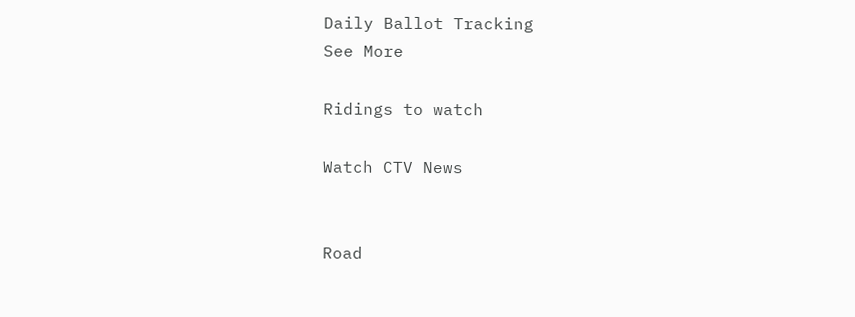Daily Ballot Tracking
See More

Ridings to watch

Watch CTV News


Road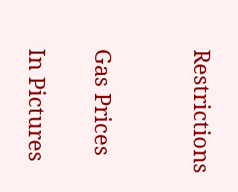Restrictions


Gas Prices

In Pictures